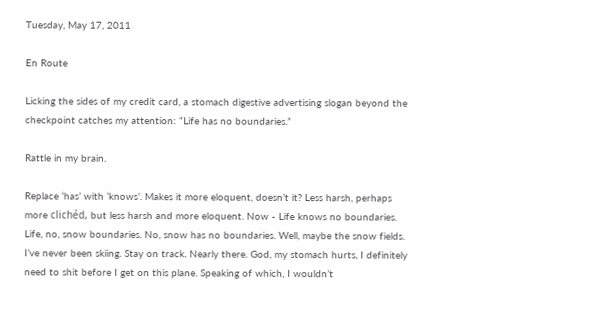Tuesday, May 17, 2011

En Route

Licking the sides of my credit card, a stomach digestive advertising slogan beyond the checkpoint catches my attention: “Life has no boundaries.”

Rattle in my brain.

Replace ‘has’ with ‘knows’. Makes it more eloquent, doesn’t it? Less harsh, perhaps more clichéd, but less harsh and more eloquent. Now - Life knows no boundaries. Life, no, snow boundaries. No, snow has no boundaries. Well, maybe the snow fields. I’ve never been skiing. Stay on track. Nearly there. God, my stomach hurts, I definitely need to shit before I get on this plane. Speaking of which, I wouldn’t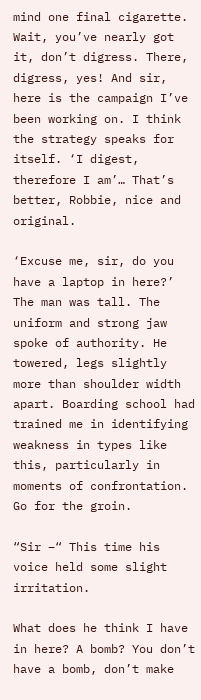mind one final cigarette. Wait, you’ve nearly got it, don’t digress. There, digress, yes! And sir, here is the campaign I’ve been working on. I think the strategy speaks for itself. ‘I digest, therefore I am’… That’s better, Robbie, nice and original.

‘Excuse me, sir, do you have a laptop in here?’ The man was tall. The uniform and strong jaw spoke of authority. He towered, legs slightly more than shoulder width apart. Boarding school had trained me in identifying weakness in types like this, particularly in moments of confrontation. Go for the groin.

“Sir –“ This time his voice held some slight irritation.

What does he think I have in here? A bomb? You don’t have a bomb, don’t make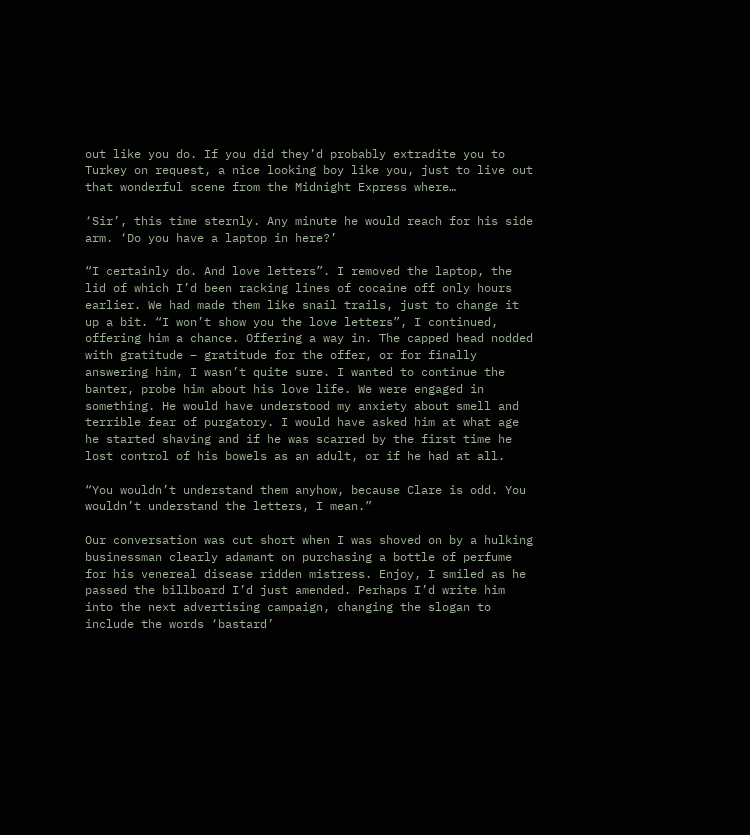out like you do. If you did they’d probably extradite you to Turkey on request, a nice looking boy like you, just to live out that wonderful scene from the Midnight Express where…

‘Sir’, this time sternly. Any minute he would reach for his side arm. ‘Do you have a laptop in here?’

“I certainly do. And love letters”. I removed the laptop, the lid of which I’d been racking lines of cocaine off only hours earlier. We had made them like snail trails, just to change it up a bit. “I won’t show you the love letters”, I continued, offering him a chance. Offering a way in. The capped head nodded with gratitude – gratitude for the offer, or for finally answering him, I wasn’t quite sure. I wanted to continue the banter, probe him about his love life. We were engaged in something. He would have understood my anxiety about smell and terrible fear of purgatory. I would have asked him at what age he started shaving and if he was scarred by the first time he lost control of his bowels as an adult, or if he had at all.

“You wouldn’t understand them anyhow, because Clare is odd. You wouldn’t understand the letters, I mean.”

Our conversation was cut short when I was shoved on by a hulking businessman clearly adamant on purchasing a bottle of perfume for his venereal disease ridden mistress. Enjoy, I smiled as he passed the billboard I’d just amended. Perhaps I’d write him into the next advertising campaign, changing the slogan to include the words ‘bastard’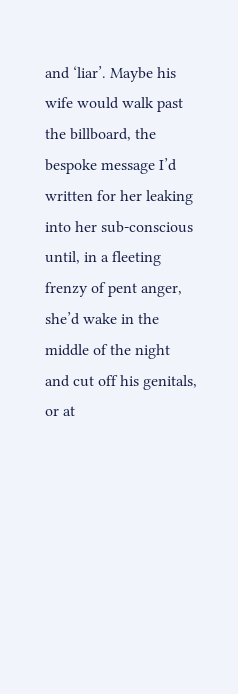and ‘liar’. Maybe his wife would walk past the billboard, the bespoke message I’d written for her leaking into her sub-conscious until, in a fleeting frenzy of pent anger, she’d wake in the middle of the night and cut off his genitals, or at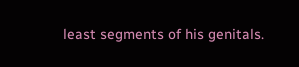least segments of his genitals.